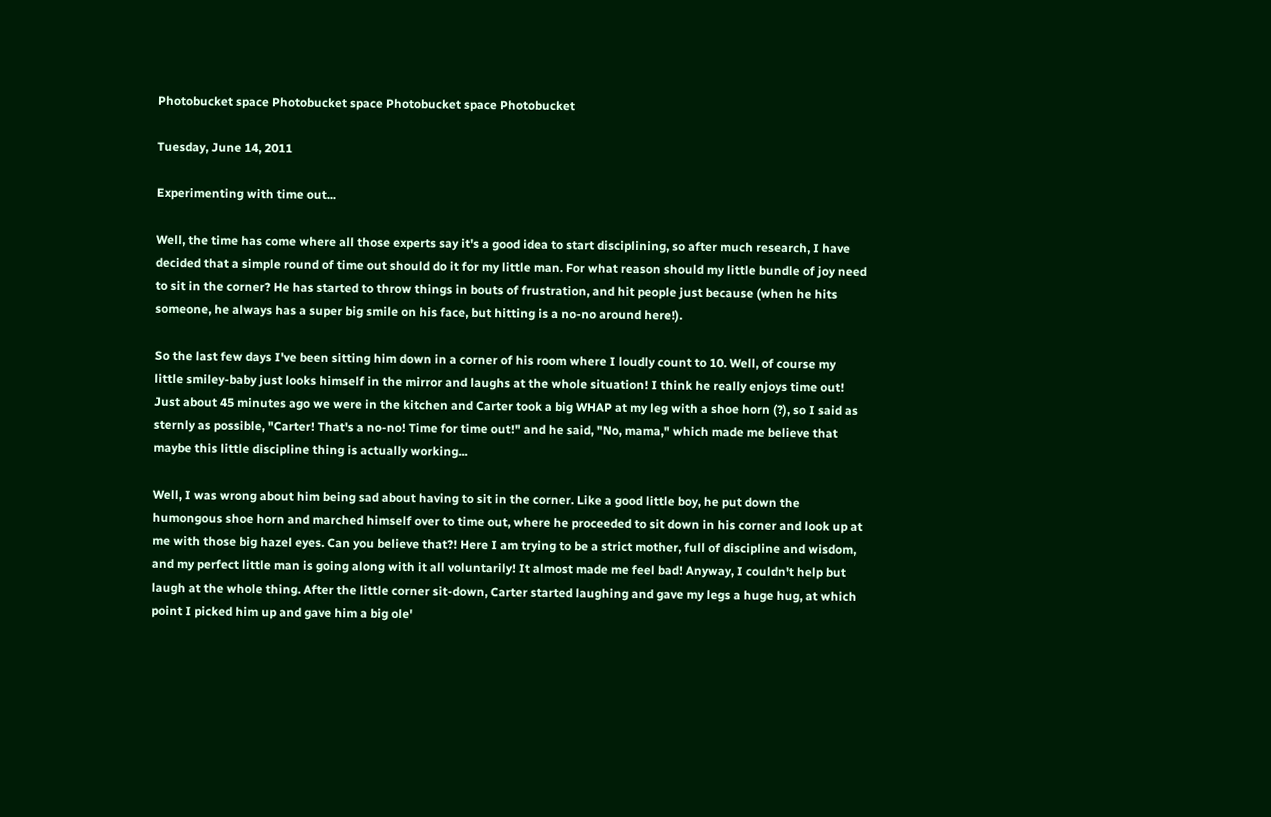Photobucket space Photobucket space Photobucket space Photobucket

Tuesday, June 14, 2011

Experimenting with time out...

Well, the time has come where all those experts say it's a good idea to start disciplining, so after much research, I have decided that a simple round of time out should do it for my little man. For what reason should my little bundle of joy need to sit in the corner? He has started to throw things in bouts of frustration, and hit people just because (when he hits someone, he always has a super big smile on his face, but hitting is a no-no around here!).

So the last few days I've been sitting him down in a corner of his room where I loudly count to 10. Well, of course my little smiley-baby just looks himself in the mirror and laughs at the whole situation! I think he really enjoys time out! Just about 45 minutes ago we were in the kitchen and Carter took a big WHAP at my leg with a shoe horn (?), so I said as sternly as possible, "Carter! That's a no-no! Time for time out!" and he said, "No, mama," which made me believe that maybe this little discipline thing is actually working...

Well, I was wrong about him being sad about having to sit in the corner. Like a good little boy, he put down the humongous shoe horn and marched himself over to time out, where he proceeded to sit down in his corner and look up at me with those big hazel eyes. Can you believe that?! Here I am trying to be a strict mother, full of discipline and wisdom, and my perfect little man is going along with it all voluntarily! It almost made me feel bad! Anyway, I couldn't help but laugh at the whole thing. After the little corner sit-down, Carter started laughing and gave my legs a huge hug, at which point I picked him up and gave him a big ole'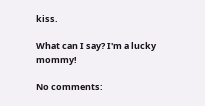kiss.

What can I say? I'm a lucky mommy!

No comments: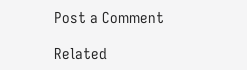Post a Comment

Related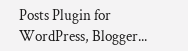Posts Plugin for WordPress, Blogger...